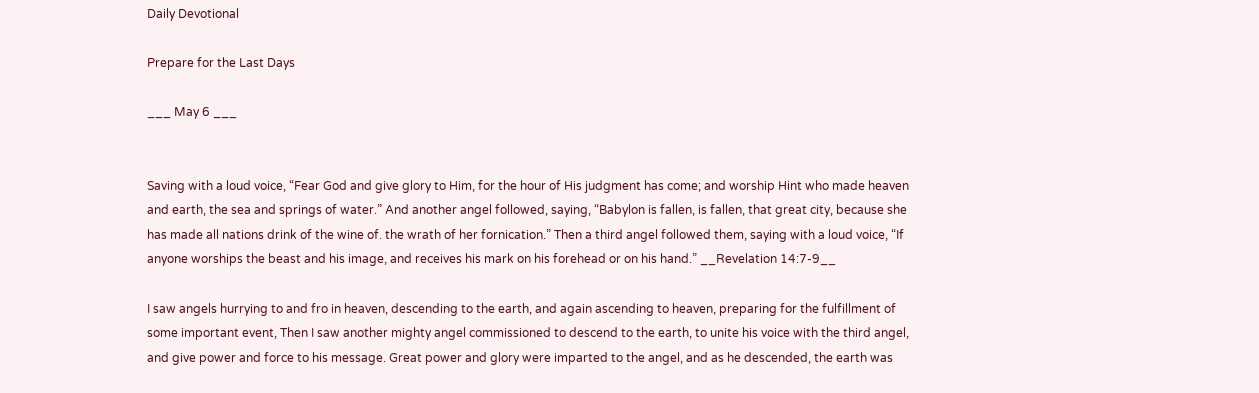Daily Devotional

Prepare for the Last Days

___ May 6 ___


Saving with a loud voice, “Fear God and give glory to Him, for the hour of His judgment has come; and worship Hint who made heaven and earth, the sea and springs of water.” And another angel followed, saying, “Babylon is fallen, is fallen, that great city, because she has made all nations drink of the wine of. the wrath of her fornication.” Then a third angel followed them, saying with a loud voice, “If anyone worships the beast and his image, and receives his mark on his forehead or on his hand.” __Revelation 14:7-9__

I saw angels hurrying to and fro in heaven, descending to the earth, and again ascending to heaven, preparing for the fulfillment of some important event, Then I saw another mighty angel commissioned to descend to the earth, to unite his voice with the third angel, and give power and force to his message. Great power and glory were imparted to the angel, and as he descended, the earth was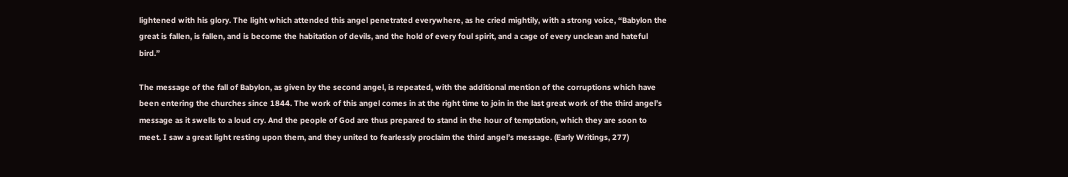lightened with his glory. The light which attended this angel penetrated everywhere, as he cried mightily, with a strong voice, “Babylon the great is fallen, is fallen, and is become the habitation of devils, and the hold of every foul spirit, and a cage of every unclean and hateful bird.”

The message of the fall of Babylon, as given by the second angel, is repeated, with the additional mention of the corruptions which have been entering the churches since 1844. The work of this angel comes in at the right time to join in the last great work of the third angel’s message as it swells to a loud cry. And the people of God are thus prepared to stand in the hour of temptation, which they are soon to meet. I saw a great light resting upon them, and they united to fearlessly proclaim the third angel’s message. (Early Writings, 277)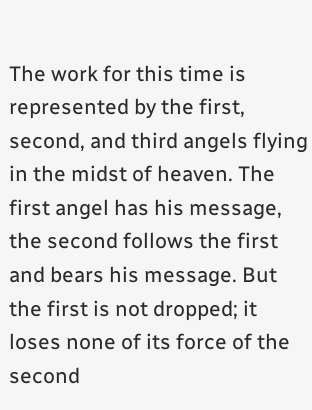The work for this time is represented by the first, second, and third angels flying in the midst of heaven. The first angel has his message, the second follows the first and bears his message. But the first is not dropped; it loses none of its force of the second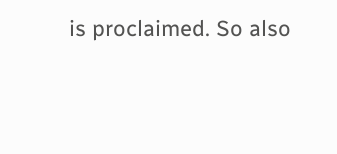is proclaimed. So also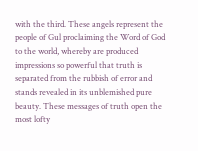with the third. These angels represent the people of Gul proclaiming the Word of God to the world, whereby are produced impressions so powerful that truth is separated from the rubbish of error and stands revealed in its unblemished pure beauty. These messages of truth open the most lofty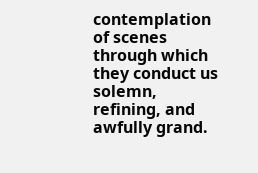contemplation of scenes through which they conduct us solemn, refining, and awfully grand.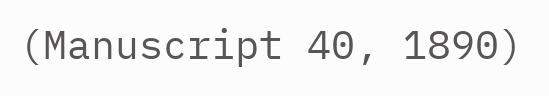(Manuscript 40, 1890)